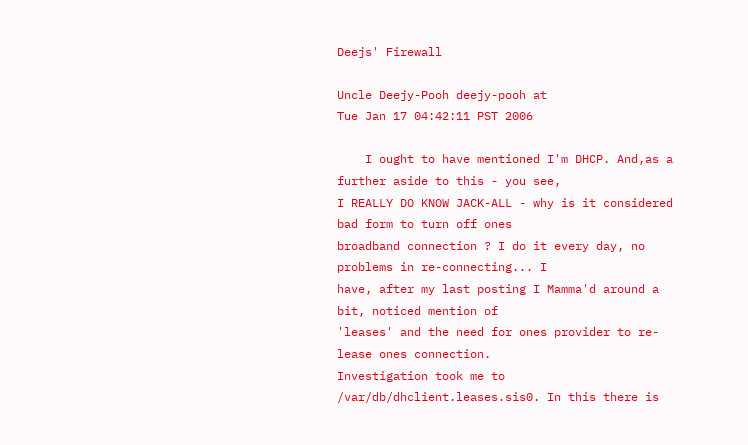Deejs' Firewall

Uncle Deejy-Pooh deejy-pooh at
Tue Jan 17 04:42:11 PST 2006

    I ought to have mentioned I'm DHCP. And,as a further aside to this - you see,
I REALLY DO KNOW JACK-ALL - why is it considered bad form to turn off ones
broadband connection ? I do it every day, no problems in re-connecting... I
have, after my last posting I Mamma'd around a bit, noticed mention of
'leases' and the need for ones provider to re-lease ones connection.
Investigation took me to /var/db/dhclient.leases.sis0. In this there is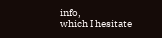info,
which I hesitate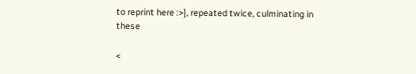to reprint here :>}, repeated twice, culminating in these

<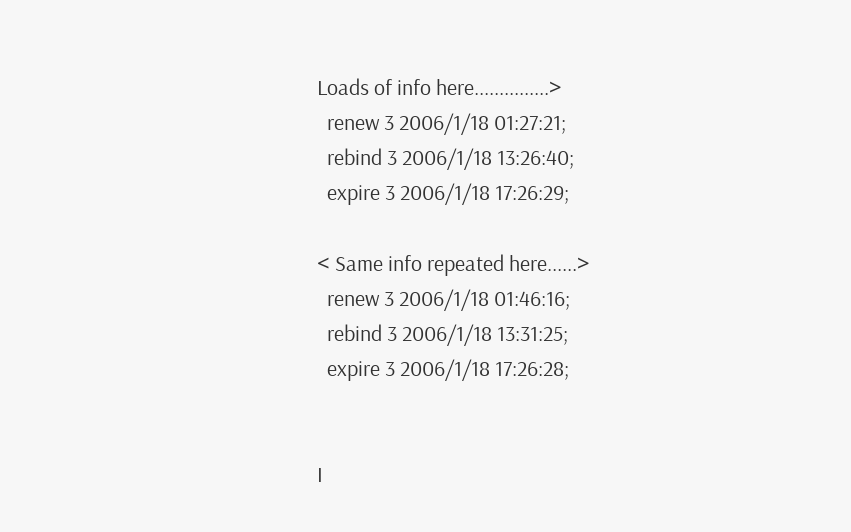Loads of info here...............>
  renew 3 2006/1/18 01:27:21;
  rebind 3 2006/1/18 13:26:40;
  expire 3 2006/1/18 17:26:29;

< Same info repeated here......>
  renew 3 2006/1/18 01:46:16;
  rebind 3 2006/1/18 13:31:25;
  expire 3 2006/1/18 17:26:28;


I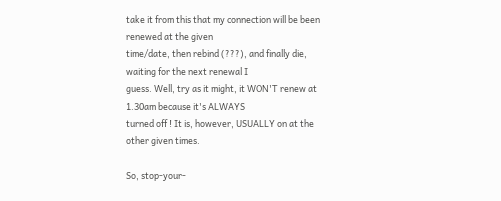take it from this that my connection will be been renewed at the given
time/date, then rebind (???), and finally die, waiting for the next renewal I
guess. Well, try as it might, it WON'T renew at 1.30am because it's ALWAYS
turned off ! It is, however, USUALLY on at the other given times.

So, stop-your-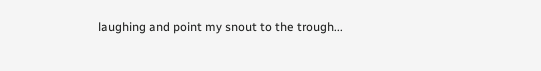laughing and point my snout to the trough...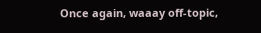Once again, waaay off-topic,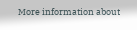More information about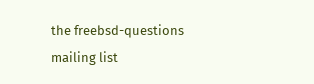the freebsd-questions mailing list